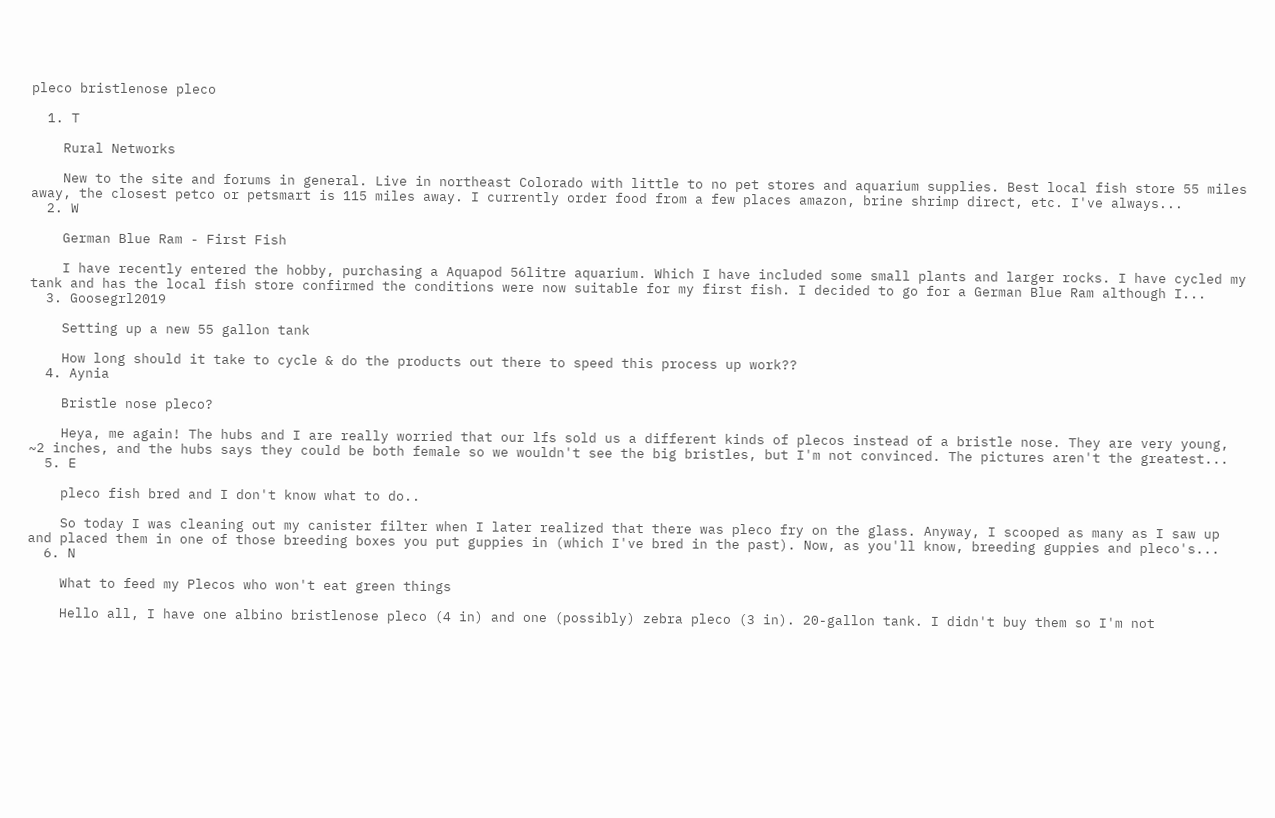pleco bristlenose pleco

  1. T

    Rural Networks

    New to the site and forums in general. Live in northeast Colorado with little to no pet stores and aquarium supplies. Best local fish store 55 miles away, the closest petco or petsmart is 115 miles away. I currently order food from a few places amazon, brine shrimp direct, etc. I've always...
  2. W

    German Blue Ram - First Fish

    I have recently entered the hobby, purchasing a Aquapod 56litre aquarium. Which I have included some small plants and larger rocks. I have cycled my tank and has the local fish store confirmed the conditions were now suitable for my first fish. I decided to go for a German Blue Ram although I...
  3. Goosegrl2019

    Setting up a new 55 gallon tank

    How long should it take to cycle & do the products out there to speed this process up work??
  4. Aynia

    Bristle nose pleco?

    Heya, me again! The hubs and I are really worried that our lfs sold us a different kinds of plecos instead of a bristle nose. They are very young, ~2 inches, and the hubs says they could be both female so we wouldn't see the big bristles, but I'm not convinced. The pictures aren't the greatest...
  5. E

    pleco fish bred and I don't know what to do..

    So today I was cleaning out my canister filter when I later realized that there was pleco fry on the glass. Anyway, I scooped as many as I saw up and placed them in one of those breeding boxes you put guppies in (which I've bred in the past). Now, as you'll know, breeding guppies and pleco's...
  6. N

    What to feed my Plecos who won't eat green things

    Hello all, I have one albino bristlenose pleco (4 in) and one (possibly) zebra pleco (3 in). 20-gallon tank. I didn't buy them so I'm not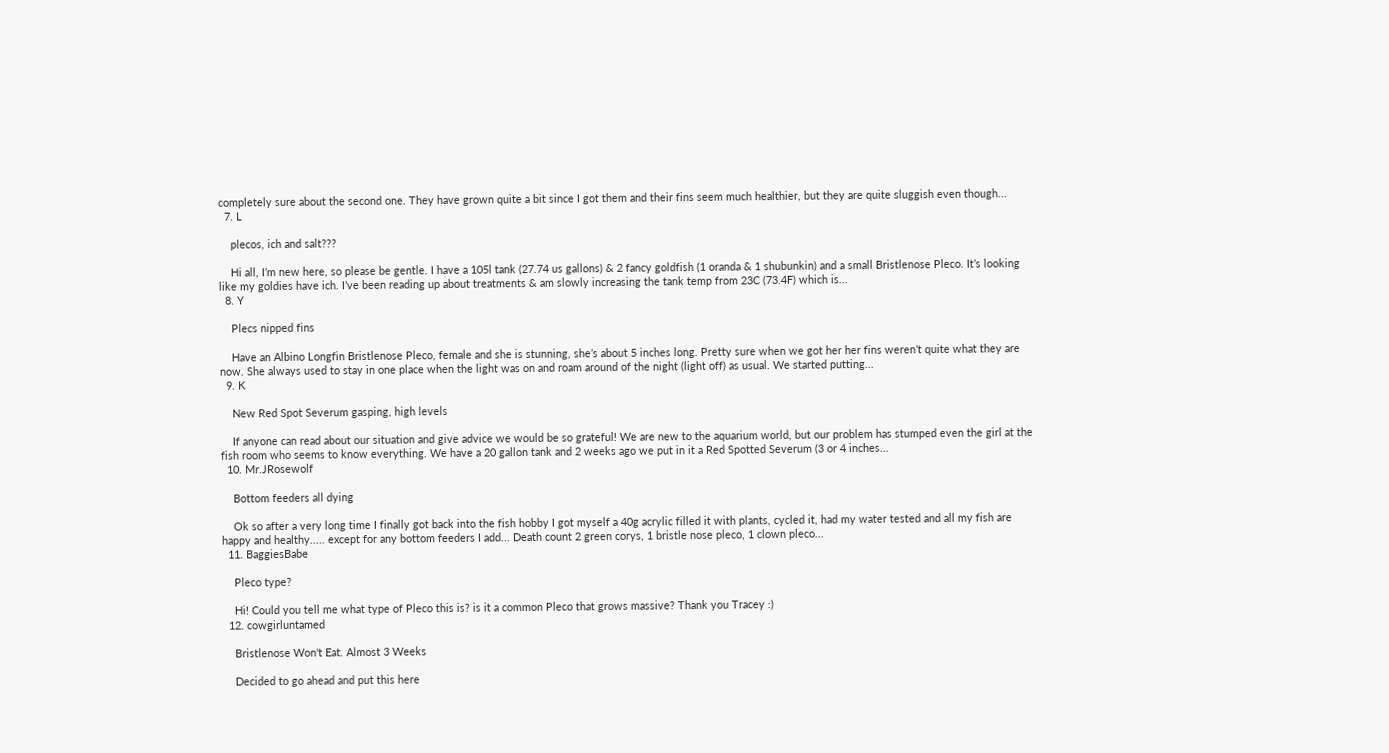completely sure about the second one. They have grown quite a bit since I got them and their fins seem much healthier, but they are quite sluggish even though...
  7. L

    plecos, ich and salt???

    Hi all, I’m new here, so please be gentle. I have a 105l tank (27.74 us gallons) & 2 fancy goldfish (1 oranda & 1 shubunkin) and a small Bristlenose Pleco. It’s looking like my goldies have ich. I’ve been reading up about treatments & am slowly increasing the tank temp from 23C (73.4F) which is...
  8. Y

    Plecs nipped fins

    Have an Albino Longfin Bristlenose Pleco, female and she is stunning, she’s about 5 inches long. Pretty sure when we got her her fins weren’t quite what they are now. She always used to stay in one place when the light was on and roam around of the night (light off) as usual. We started putting...
  9. K

    New Red Spot Severum gasping, high levels

    If anyone can read about our situation and give advice we would be so grateful! We are new to the aquarium world, but our problem has stumped even the girl at the fish room who seems to know everything. We have a 20 gallon tank and 2 weeks ago we put in it a Red Spotted Severum (3 or 4 inches...
  10. Mr.JRosewolf

    Bottom feeders all dying

    Ok so after a very long time I finally got back into the fish hobby I got myself a 40g acrylic filled it with plants, cycled it, had my water tested and all my fish are happy and healthy..... except for any bottom feeders I add... Death count 2 green corys, 1 bristle nose pleco, 1 clown pleco...
  11. BaggiesBabe

    Pleco type?

    Hi! Could you tell me what type of Pleco this is? is it a common Pleco that grows massive? Thank you Tracey :)
  12. cowgirluntamed

    Bristlenose Won't Eat. Almost 3 Weeks

    Decided to go ahead and put this here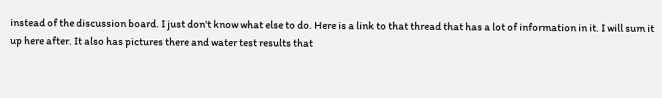instead of the discussion board. I just don't know what else to do. Here is a link to that thread that has a lot of information in it. I will sum it up here after. It also has pictures there and water test results that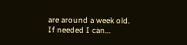are around a week old. If needed I can...